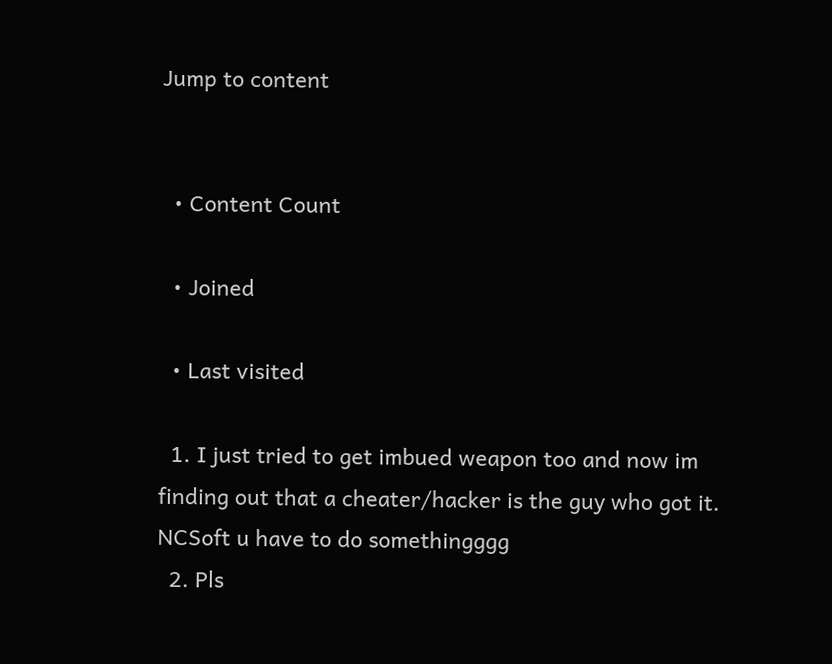Jump to content


  • Content Count

  • Joined

  • Last visited

  1. I just tried to get imbued weapon too and now im finding out that a cheater/hacker is the guy who got it. NCSoft u have to do somethingggg
  2. Pls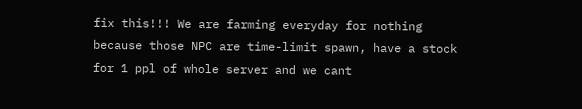fix this!!! We are farming everyday for nothing because those NPC are time-limit spawn, have a stock for 1 ppl of whole server and we cant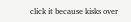click it because kisks over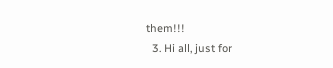them!!!
  3. Hi all, just for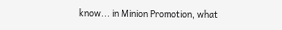know... in Minion Promotion, what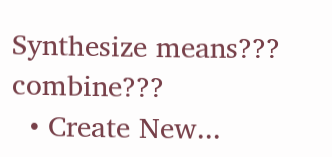Synthesize means??? combine???
  • Create New...